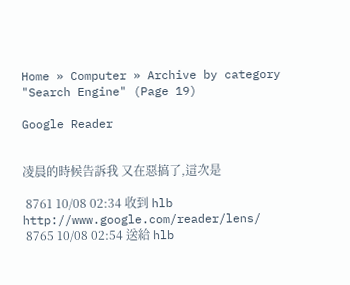Home » Computer » Archive by category "Search Engine" (Page 19)

Google Reader


凌晨的時候告訴我 又在惡搞了,這次是

 8761 10/08 02:34 收到 hlb          http://www.google.com/reader/lens/
 8765 10/08 02:54 送給 hlb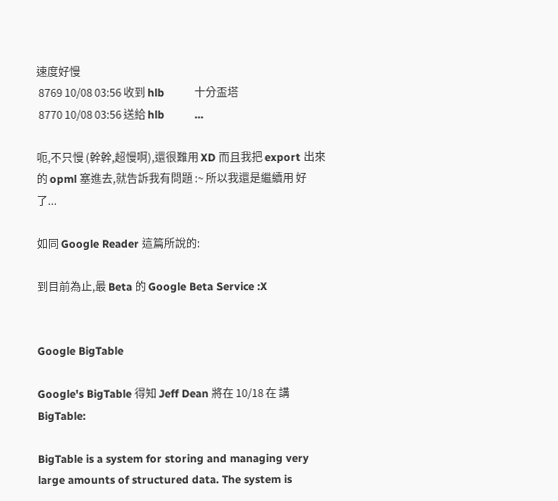速度好慢
 8769 10/08 03:56 收到 hlb          十分盃塔
 8770 10/08 03:56 送給 hlb          ...

呃,不只慢 (幹幹,超慢啊),還很難用 XD 而且我把 export 出來的 opml 塞進去,就告訴我有問題 :~ 所以我還是繼續用 好了...

如同 Google Reader 這篇所說的:

到目前為止,最 Beta 的 Google Beta Service :X


Google BigTable

Google's BigTable 得知 Jeff Dean 將在 10/18 在 講 BigTable:

BigTable is a system for storing and managing very large amounts of structured data. The system is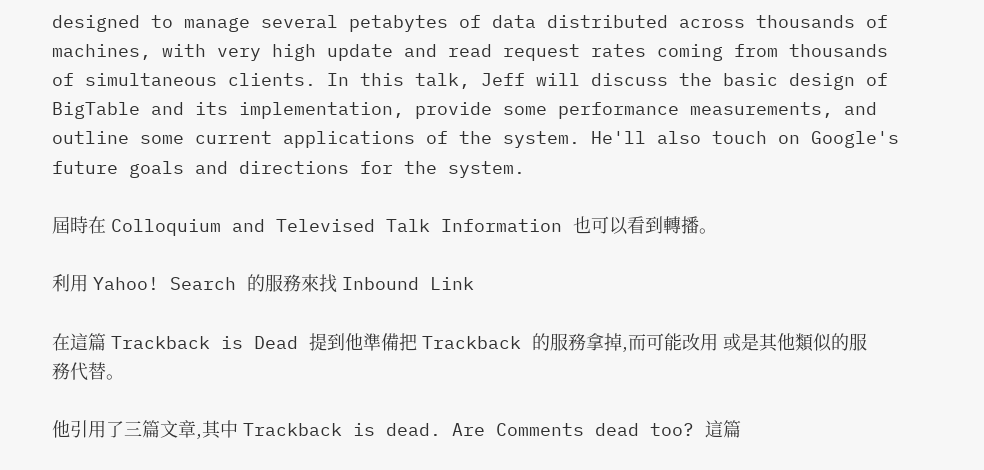designed to manage several petabytes of data distributed across thousands of machines, with very high update and read request rates coming from thousands of simultaneous clients. In this talk, Jeff will discuss the basic design of BigTable and its implementation, provide some performance measurements, and outline some current applications of the system. He'll also touch on Google's future goals and directions for the system.

屆時在 Colloquium and Televised Talk Information 也可以看到轉播。

利用 Yahoo! Search 的服務來找 Inbound Link

在這篇 Trackback is Dead 提到他準備把 Trackback 的服務拿掉,而可能改用 或是其他類似的服務代替。

他引用了三篇文章,其中 Trackback is dead. Are Comments dead too? 這篇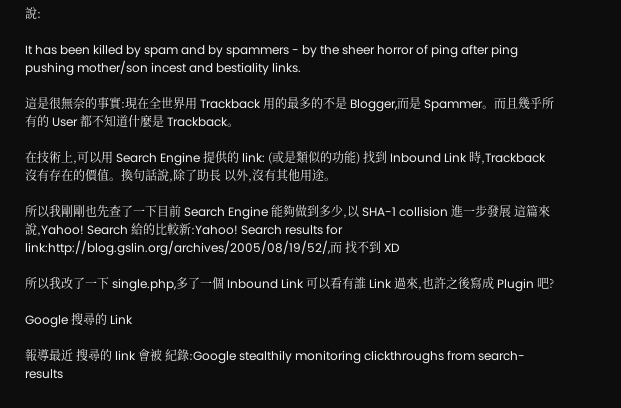說:

It has been killed by spam and by spammers - by the sheer horror of ping after ping pushing mother/son incest and bestiality links.

這是很無奈的事實:現在全世界用 Trackback 用的最多的不是 Blogger,而是 Spammer。而且幾乎所有的 User 都不知道什麼是 Trackback。

在技術上,可以用 Search Engine 提供的 link: (或是類似的功能) 找到 Inbound Link 時,Trackback 沒有存在的價值。換句話說,除了助長 以外,沒有其他用途。

所以我剛剛也先查了一下目前 Search Engine 能夠做到多少,以 SHA-1 collision 進一步發展 這篇來說,Yahoo! Search 給的比較新:Yahoo! Search results for link:http://blog.gslin.org/archives/2005/08/19/52/,而 找不到 XD

所以我改了一下 single.php,多了一個 Inbound Link 可以看有誰 Link 過來,也許之後寫成 Plugin 吧?

Google 搜尋的 Link

報導最近 搜尋的 link 會被 紀錄:Google stealthily monitoring clickthroughs from search-results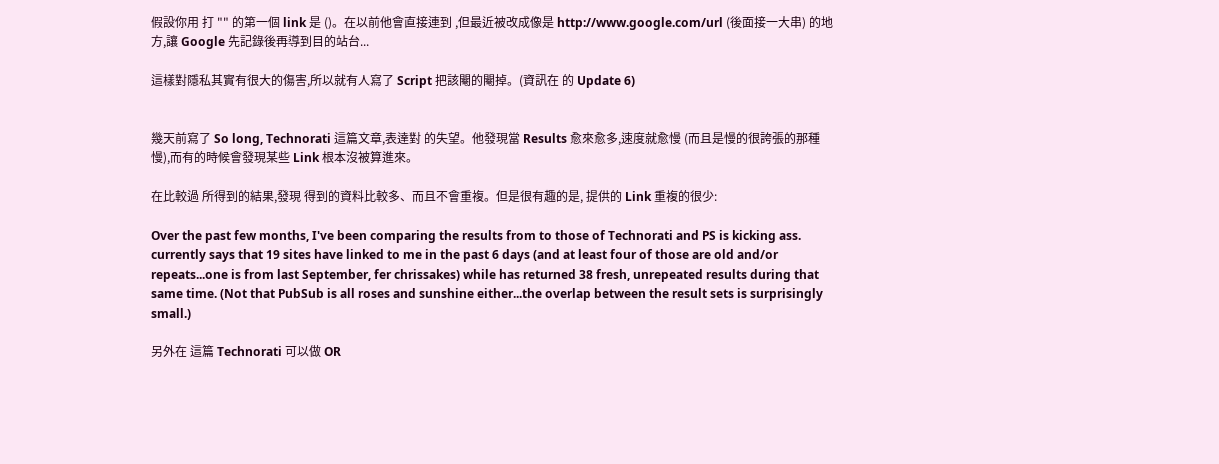假設你用 打 "" 的第一個 link 是 ()。在以前他會直接連到 ,但最近被改成像是 http://www.google.com/url (後面接一大串) 的地方,讓 Google 先記錄後再導到目的站台...

這樣對隱私其實有很大的傷害,所以就有人寫了 Script 把該閹的閹掉。(資訊在 的 Update 6)


幾天前寫了 So long, Technorati 這篇文章,表達對 的失望。他發現當 Results 愈來愈多,速度就愈慢 (而且是慢的很誇張的那種慢),而有的時候會發現某些 Link 根本沒被算進來。

在比較過 所得到的結果,發現 得到的資料比較多、而且不會重複。但是很有趣的是, 提供的 Link 重複的很少:

Over the past few months, I've been comparing the results from to those of Technorati and PS is kicking ass. currently says that 19 sites have linked to me in the past 6 days (and at least four of those are old and/or repeats...one is from last September, fer chrissakes) while has returned 38 fresh, unrepeated results during that same time. (Not that PubSub is all roses and sunshine either...the overlap between the result sets is surprisingly small.)

另外在 這篇 Technorati 可以做 OR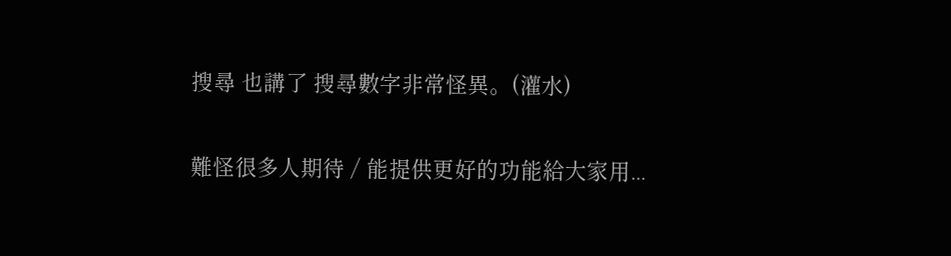搜尋 也講了 搜尋數字非常怪異。(灌水)

難怪很多人期待 / 能提供更好的功能給大家用...